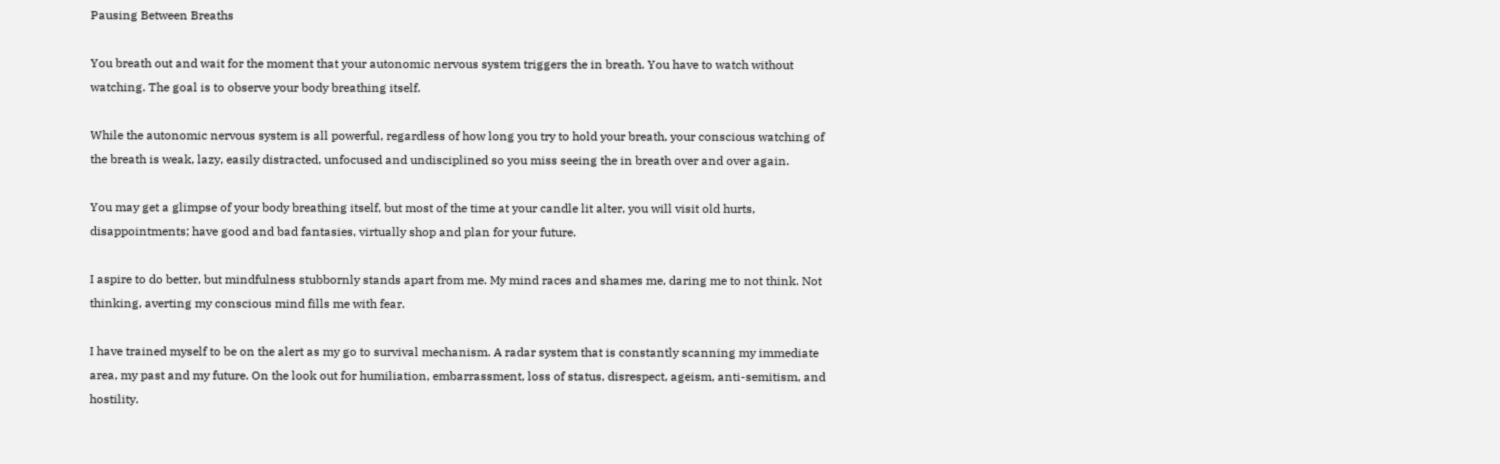Pausing Between Breaths

You breath out and wait for the moment that your autonomic nervous system triggers the in breath. You have to watch without watching. The goal is to observe your body breathing itself.

While the autonomic nervous system is all powerful, regardless of how long you try to hold your breath, your conscious watching of the breath is weak, lazy, easily distracted, unfocused and undisciplined so you miss seeing the in breath over and over again.

You may get a glimpse of your body breathing itself, but most of the time at your candle lit alter, you will visit old hurts, disappointments; have good and bad fantasies, virtually shop and plan for your future.

I aspire to do better, but mindfulness stubbornly stands apart from me. My mind races and shames me, daring me to not think. Not thinking, averting my conscious mind fills me with fear.

I have trained myself to be on the alert as my go to survival mechanism. A radar system that is constantly scanning my immediate area, my past and my future. On the look out for humiliation, embarrassment, loss of status, disrespect, ageism, anti-semitism, and hostility.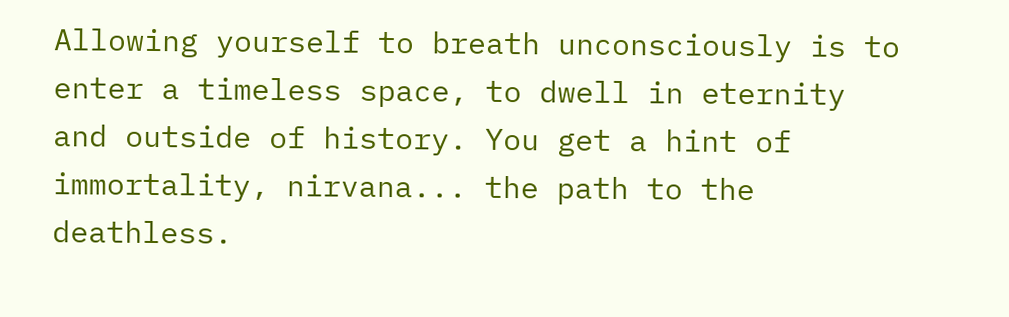Allowing yourself to breath unconsciously is to enter a timeless space, to dwell in eternity and outside of history. You get a hint of immortality, nirvana... the path to the deathless.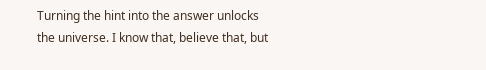Turning the hint into the answer unlocks the universe. I know that, believe that, but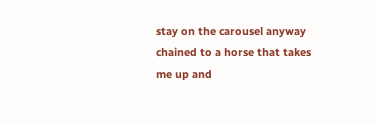stay on the carousel anyway chained to a horse that takes me up and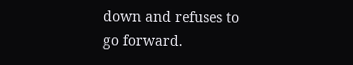down and refuses to go forward.